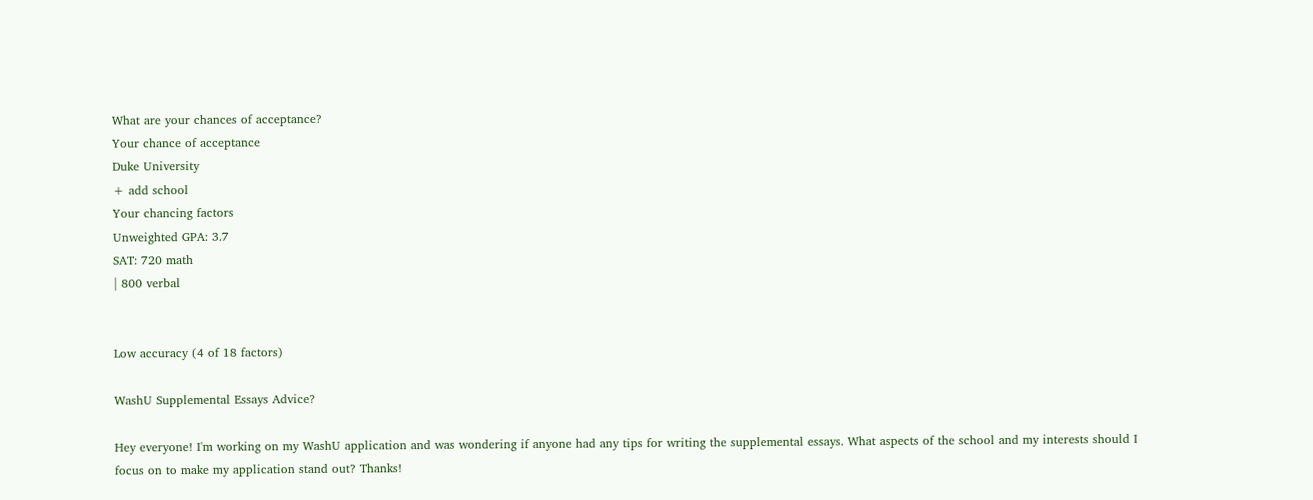What are your chances of acceptance?
Your chance of acceptance
Duke University
+ add school
Your chancing factors
Unweighted GPA: 3.7
SAT: 720 math
| 800 verbal


Low accuracy (4 of 18 factors)

WashU Supplemental Essays Advice?

Hey everyone! I'm working on my WashU application and was wondering if anyone had any tips for writing the supplemental essays. What aspects of the school and my interests should I focus on to make my application stand out? Thanks!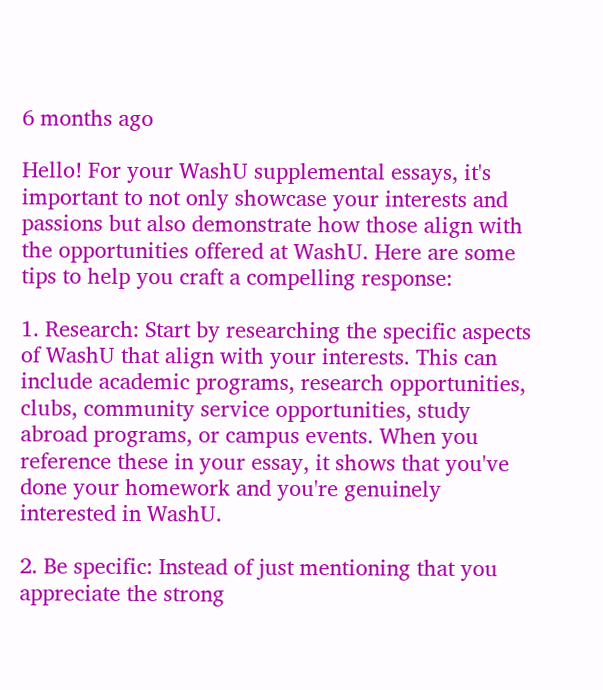6 months ago

Hello! For your WashU supplemental essays, it's important to not only showcase your interests and passions but also demonstrate how those align with the opportunities offered at WashU. Here are some tips to help you craft a compelling response:

1. Research: Start by researching the specific aspects of WashU that align with your interests. This can include academic programs, research opportunities, clubs, community service opportunities, study abroad programs, or campus events. When you reference these in your essay, it shows that you've done your homework and you're genuinely interested in WashU.

2. Be specific: Instead of just mentioning that you appreciate the strong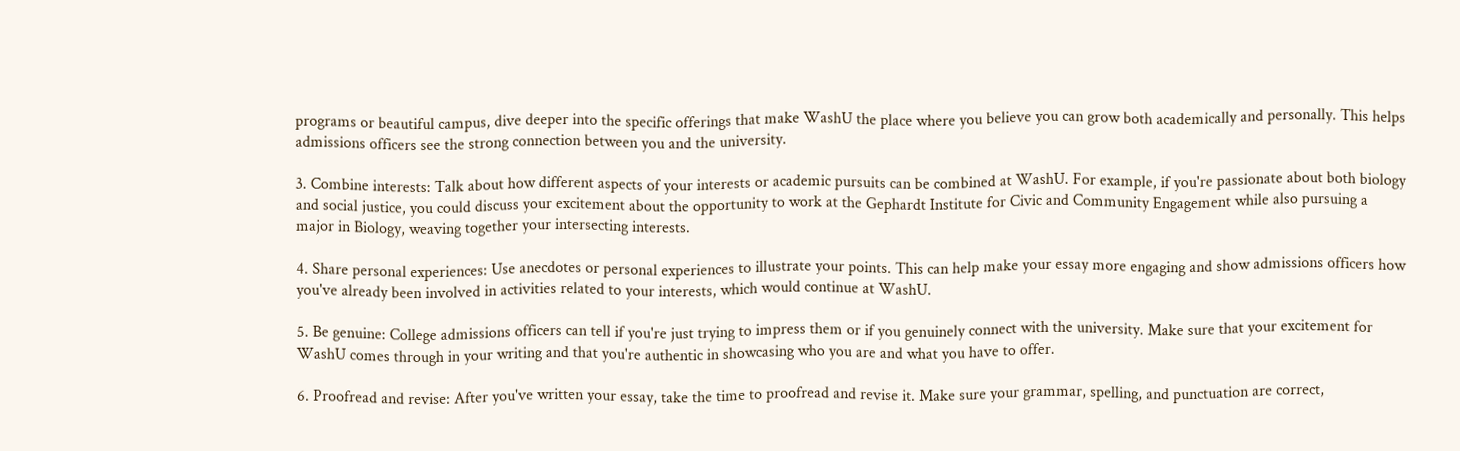programs or beautiful campus, dive deeper into the specific offerings that make WashU the place where you believe you can grow both academically and personally. This helps admissions officers see the strong connection between you and the university.

3. Combine interests: Talk about how different aspects of your interests or academic pursuits can be combined at WashU. For example, if you're passionate about both biology and social justice, you could discuss your excitement about the opportunity to work at the Gephardt Institute for Civic and Community Engagement while also pursuing a major in Biology, weaving together your intersecting interests.

4. Share personal experiences: Use anecdotes or personal experiences to illustrate your points. This can help make your essay more engaging and show admissions officers how you've already been involved in activities related to your interests, which would continue at WashU.

5. Be genuine: College admissions officers can tell if you're just trying to impress them or if you genuinely connect with the university. Make sure that your excitement for WashU comes through in your writing and that you're authentic in showcasing who you are and what you have to offer.

6. Proofread and revise: After you've written your essay, take the time to proofread and revise it. Make sure your grammar, spelling, and punctuation are correct,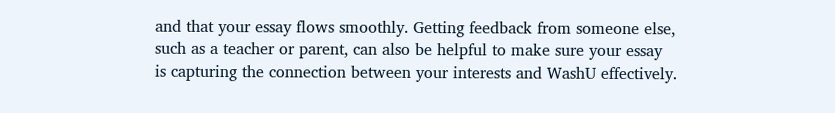and that your essay flows smoothly. Getting feedback from someone else, such as a teacher or parent, can also be helpful to make sure your essay is capturing the connection between your interests and WashU effectively.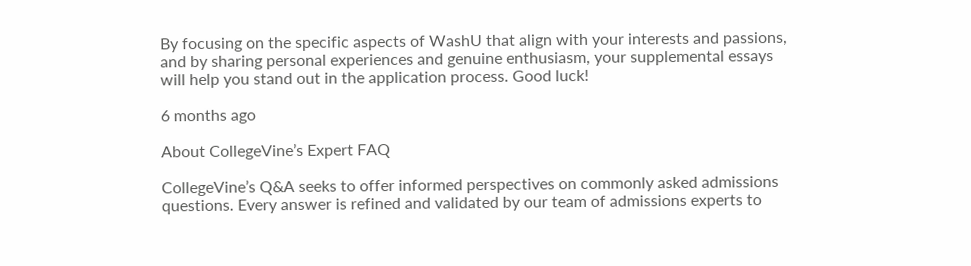By focusing on the specific aspects of WashU that align with your interests and passions, and by sharing personal experiences and genuine enthusiasm, your supplemental essays will help you stand out in the application process. Good luck!

6 months ago

About CollegeVine’s Expert FAQ

CollegeVine’s Q&A seeks to offer informed perspectives on commonly asked admissions questions. Every answer is refined and validated by our team of admissions experts to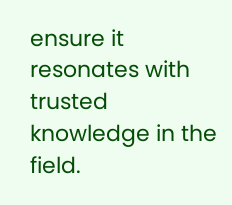ensure it resonates with trusted knowledge in the field.